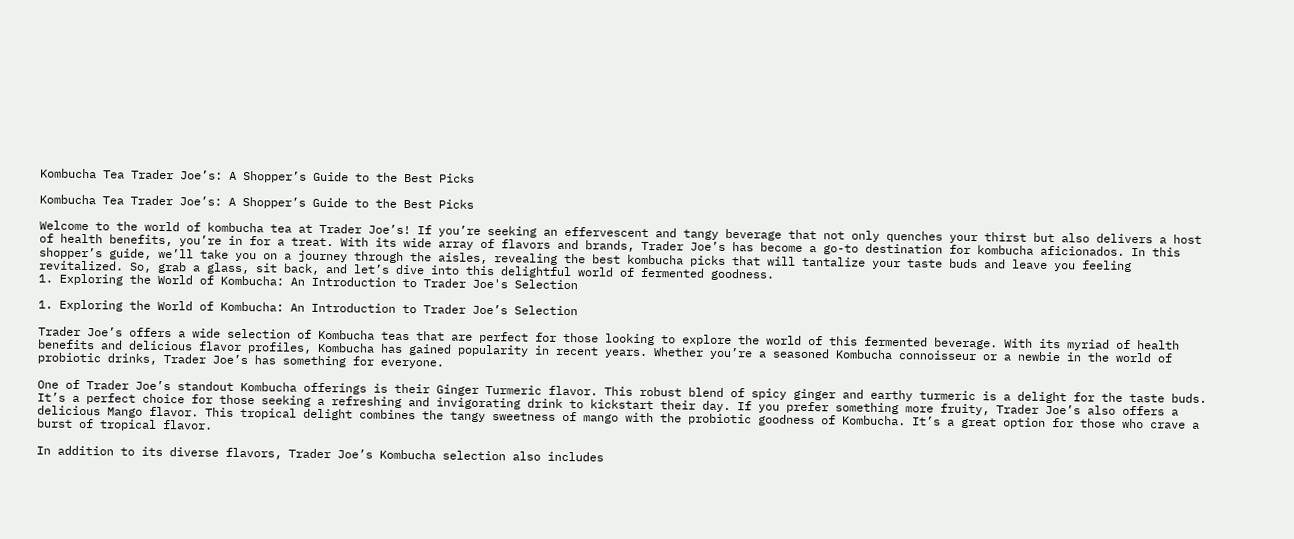Kombucha Tea Trader Joe’s: A Shopper’s Guide to the Best Picks

Kombucha Tea Trader Joe’s: A Shopper’s Guide to the Best Picks

Welcome to the world of kombucha tea at Trader Joe’s! If you’re seeking an effervescent and tangy beverage that not only quenches your thirst but also delivers a host of health benefits, you’re in for a treat. With its wide array of flavors and brands, Trader Joe’s has become a go-to destination for kombucha aficionados. In this shopper’s guide, we’ll take you on a journey through the aisles, revealing the best kombucha picks that will tantalize your taste buds and leave you feeling revitalized. So, grab a glass, sit back, and let’s dive into this delightful world of fermented goodness.
1. Exploring the World of Kombucha: An Introduction to Trader Joe's Selection

1. Exploring the World of Kombucha: An Introduction to Trader Joe’s Selection

Trader Joe’s offers a wide selection of Kombucha teas that are perfect for those looking to explore the world of this fermented beverage. With its myriad of health benefits and delicious flavor profiles, Kombucha has gained popularity in recent years. Whether you’re a seasoned Kombucha connoisseur or a newbie in the world of probiotic drinks, Trader Joe’s has something for everyone.

One of Trader Joe’s standout Kombucha offerings is their Ginger Turmeric flavor. This robust blend of spicy ginger and earthy turmeric is a delight for the taste buds. It’s a perfect choice for those seeking a refreshing and invigorating drink to kickstart their day. If you prefer something more fruity, Trader Joe’s also offers a delicious Mango flavor. This tropical delight combines the tangy sweetness of mango with the probiotic goodness of Kombucha. It’s a great option for those who crave a burst of tropical flavor.

In addition to its diverse flavors, Trader Joe’s Kombucha selection also includes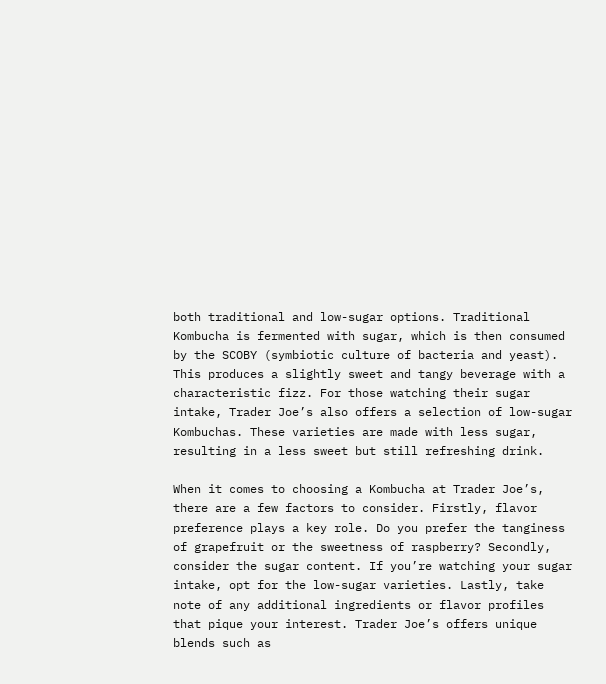both traditional and low-sugar options. Traditional Kombucha is fermented with sugar, which is then consumed by the SCOBY (symbiotic culture of bacteria and yeast). This produces a slightly sweet and tangy beverage with a characteristic fizz. For those watching their sugar intake, Trader Joe’s also offers a selection of low-sugar Kombuchas. These varieties are made with less sugar, resulting in a less sweet but still refreshing drink.

When it comes to choosing a Kombucha at Trader Joe’s, there are a few factors to consider. Firstly, flavor preference plays a key role. Do you prefer the tanginess of grapefruit or the sweetness of raspberry? Secondly, consider the sugar content. If you’re watching your sugar intake, opt for the low-sugar varieties. Lastly, take note of any additional ingredients or flavor profiles that pique your interest. Trader Joe’s offers unique blends such as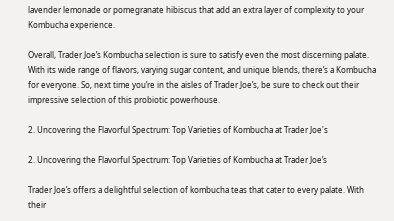lavender lemonade or pomegranate hibiscus that add an extra layer of complexity to your Kombucha experience.

Overall, Trader Joe’s Kombucha selection is sure to satisfy even the most discerning palate. With its wide range of flavors, varying sugar content, and unique blends, there’s a Kombucha for everyone. So, next time you’re in the aisles of Trader Joe’s, be sure to check out their impressive selection of this probiotic powerhouse.

2. Uncovering the Flavorful Spectrum: Top Varieties of Kombucha at Trader Joe's

2. Uncovering the Flavorful Spectrum: Top Varieties of Kombucha at Trader Joe’s

Trader Joe’s offers a delightful selection of kombucha teas that cater to every palate. With their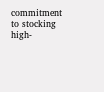commitment to stocking high-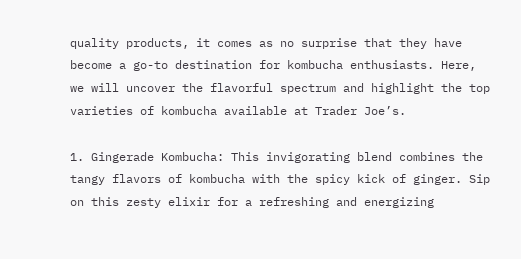quality products, it comes as no surprise that they have become a go-to destination for kombucha enthusiasts. Here, we will uncover the flavorful spectrum and highlight the top varieties of kombucha available at Trader Joe’s.

1. Gingerade Kombucha: This invigorating blend combines the tangy flavors of kombucha with the spicy kick of ginger. Sip on this zesty elixir for a refreshing and energizing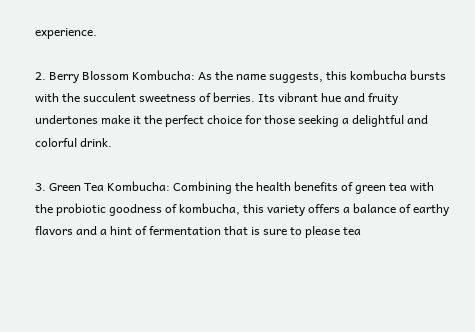experience.

2. Berry Blossom Kombucha: As the name suggests, this kombucha bursts with the succulent sweetness of berries. Its vibrant hue and fruity undertones make it the perfect choice for those seeking a delightful and colorful drink.

3. Green Tea Kombucha: Combining the health benefits of green tea with the probiotic goodness of kombucha, this variety offers a balance of earthy flavors and a hint of fermentation that is sure to please tea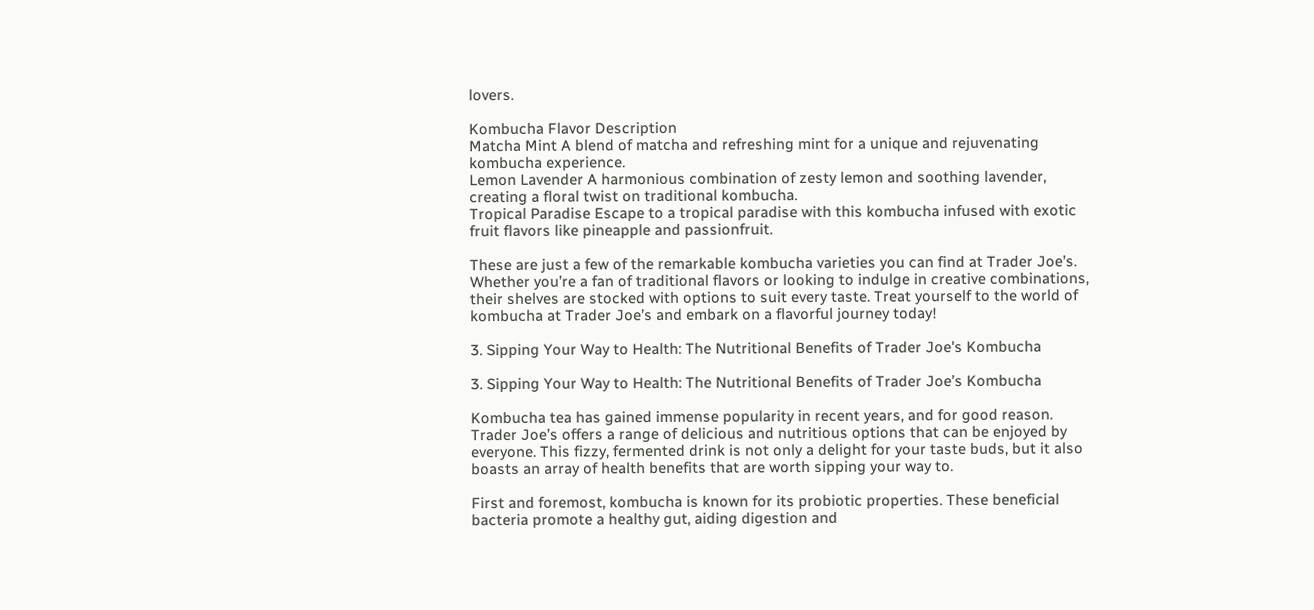lovers.

Kombucha Flavor Description
Matcha Mint A blend of matcha and refreshing mint for a unique and rejuvenating kombucha experience.
Lemon Lavender A harmonious combination of zesty lemon and soothing lavender, creating a floral twist on traditional kombucha.
Tropical Paradise Escape to a tropical paradise with this kombucha infused with exotic fruit flavors like pineapple and passionfruit.

These are just a few of the remarkable kombucha varieties you can find at Trader Joe’s. Whether you’re a fan of traditional flavors or looking to indulge in creative combinations, their shelves are stocked with options to suit every taste. Treat yourself to the world of kombucha at Trader Joe’s and embark on a flavorful journey today!

3. Sipping Your Way to Health: The Nutritional Benefits of Trader Joe's Kombucha

3. Sipping Your Way to Health: The Nutritional Benefits of Trader Joe’s Kombucha

Kombucha tea has gained immense popularity in recent years, and for good reason. Trader Joe’s offers a range of delicious and nutritious options that can be enjoyed by everyone. This fizzy, fermented drink is not only a delight for your taste buds, but it also boasts an array of health benefits that are worth sipping your way to.

First and foremost, kombucha is known for its probiotic properties. These beneficial bacteria promote a healthy gut, aiding digestion and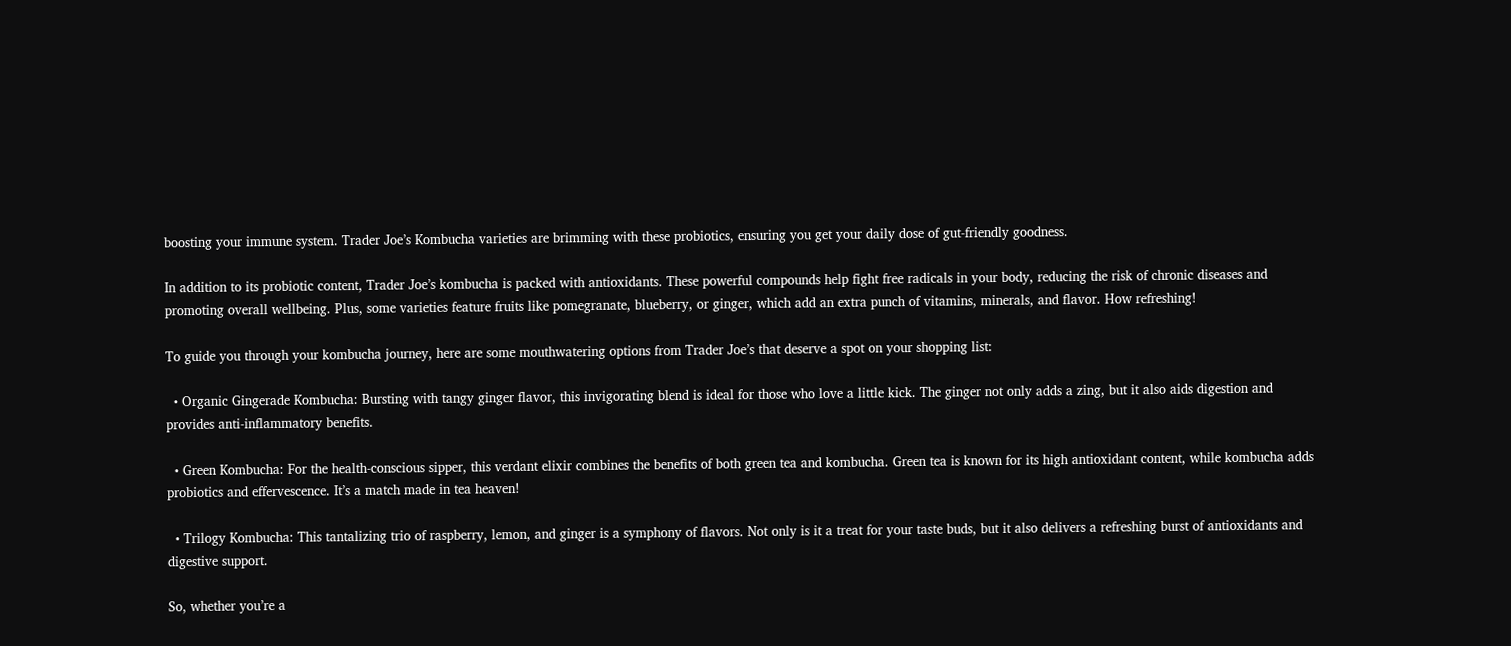boosting your immune system. Trader Joe’s Kombucha varieties are brimming with these probiotics, ensuring you get your daily dose of gut-friendly goodness.

In addition to its probiotic content, Trader Joe’s kombucha is packed with antioxidants. These powerful compounds help fight free radicals in your body, reducing the risk of chronic diseases and promoting overall wellbeing. Plus, some varieties feature fruits like pomegranate, blueberry, or ginger, which add an extra punch of vitamins, minerals, and flavor. How refreshing!

To guide you through your kombucha journey, here are some mouthwatering options from Trader Joe’s that deserve a spot on your shopping list:

  • Organic Gingerade Kombucha: Bursting with tangy ginger flavor, this invigorating blend is ideal for those who love a little kick. The ginger not only adds a zing, but it also aids digestion and provides anti-inflammatory benefits.

  • Green Kombucha: For the health-conscious sipper, this verdant elixir combines the benefits of both green tea and kombucha. Green tea is known for its high antioxidant content, while kombucha adds probiotics and effervescence. It’s a match made in tea heaven!

  • Trilogy Kombucha: This tantalizing trio of raspberry, lemon, and ginger is a symphony of flavors. Not only is it a treat for your taste buds, but it also delivers a refreshing burst of antioxidants and digestive support.

So, whether you’re a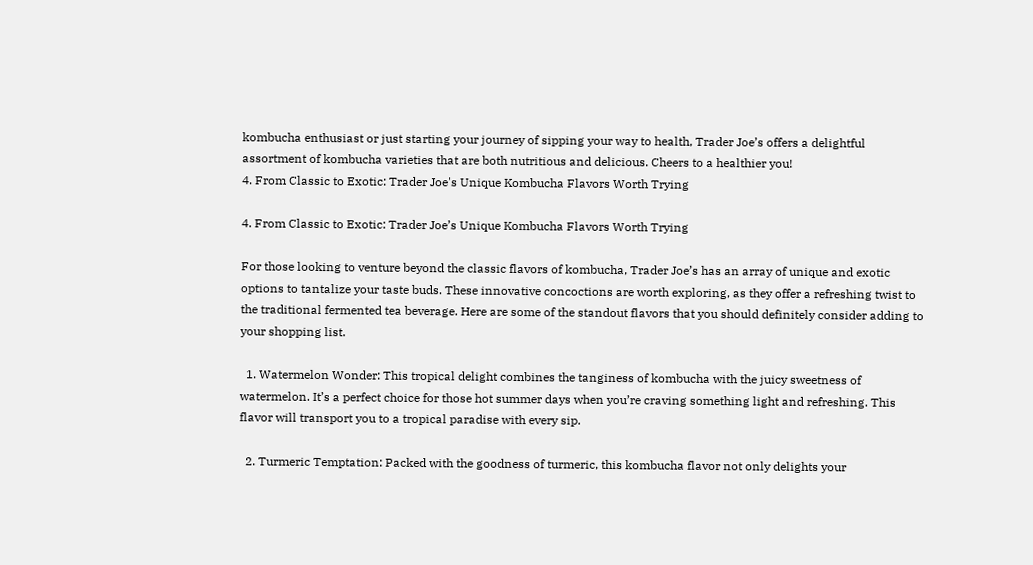kombucha enthusiast or just starting your journey of sipping your way to health, Trader Joe’s offers a delightful assortment of kombucha varieties that are both nutritious and delicious. Cheers to a healthier you!
4. From Classic to Exotic: Trader Joe's Unique Kombucha Flavors Worth Trying

4. From Classic to Exotic: Trader Joe’s Unique Kombucha Flavors Worth Trying

For those looking to venture beyond the classic flavors of kombucha, Trader Joe’s has an array of unique and exotic options to tantalize your taste buds. These innovative concoctions are worth exploring, as they offer a refreshing twist to the traditional fermented tea beverage. Here are some of the standout flavors that you should definitely consider adding to your shopping list.

  1. Watermelon Wonder: This tropical delight combines the tanginess of kombucha with the juicy sweetness of watermelon. It’s a perfect choice for those hot summer days when you’re craving something light and refreshing. This flavor will transport you to a tropical paradise with every sip.

  2. Turmeric Temptation: Packed with the goodness of turmeric, this kombucha flavor not only delights your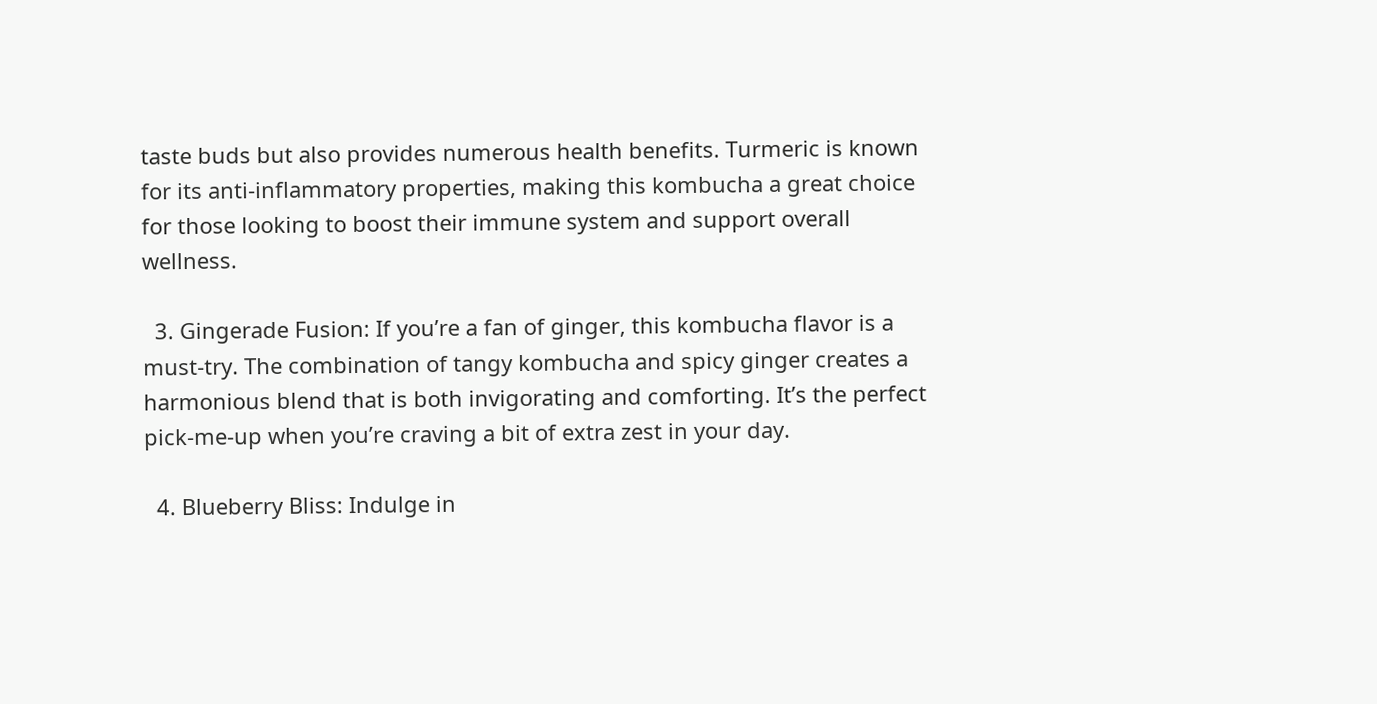taste buds but also provides numerous health benefits. Turmeric is known for its anti-inflammatory properties, making this kombucha a great choice for those looking to boost their immune system and support overall wellness.

  3. Gingerade Fusion: If you’re a fan of ginger, this kombucha flavor is a must-try. The combination of tangy kombucha and spicy ginger creates a harmonious blend that is both invigorating and comforting. It’s the perfect pick-me-up when you’re craving a bit of extra zest in your day.

  4. Blueberry Bliss: Indulge in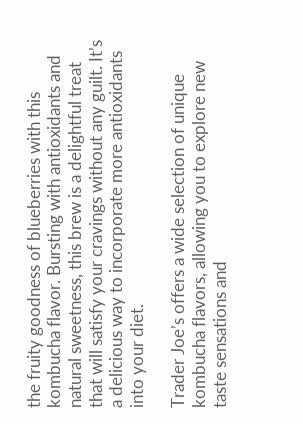the fruity goodness of blueberries with this kombucha flavor. Bursting with antioxidants and natural sweetness, this brew is a delightful treat that will satisfy your cravings without any guilt. It’s a delicious way to incorporate more antioxidants into your diet.

Trader Joe’s offers a wide selection of unique kombucha flavors, allowing you to explore new taste sensations and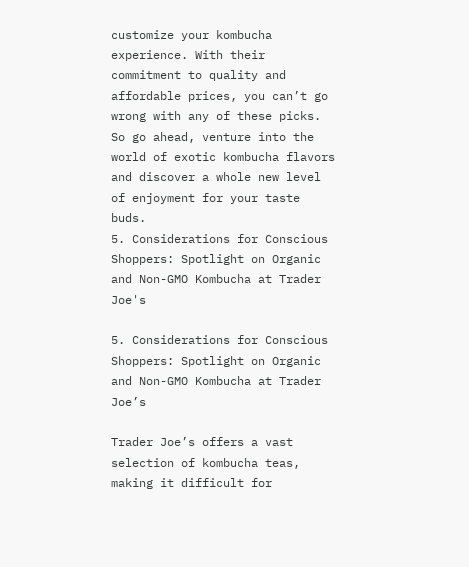customize your kombucha experience. With their commitment to quality and affordable prices, you can’t go wrong with any of these picks. So go ahead, venture into the world of exotic kombucha flavors and discover a whole new level of enjoyment for your taste buds.
5. Considerations for Conscious Shoppers: Spotlight on Organic and Non-GMO Kombucha at Trader Joe's

5. Considerations for Conscious Shoppers: Spotlight on Organic and Non-GMO Kombucha at Trader Joe’s

Trader Joe’s offers a vast selection of kombucha teas, making it difficult for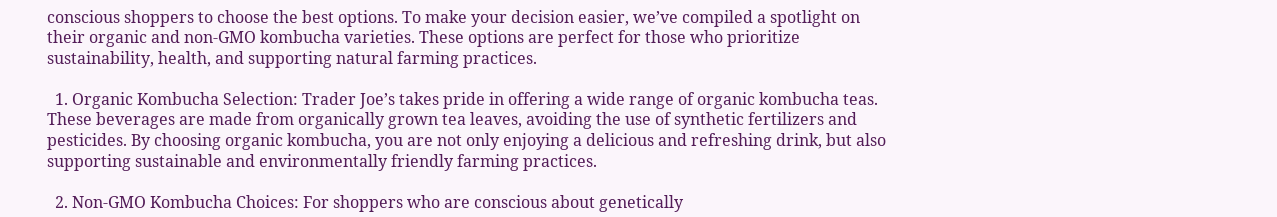conscious shoppers to choose the best options. To make your decision easier, we’ve compiled a spotlight on their organic and non-GMO kombucha varieties. These options are perfect for those who prioritize sustainability, health, and supporting natural farming practices.

  1. Organic Kombucha Selection: Trader Joe’s takes pride in offering a wide range of organic kombucha teas. These beverages are made from organically grown tea leaves, avoiding the use of synthetic fertilizers and pesticides. By choosing organic kombucha, you are not only enjoying a delicious and refreshing drink, but also supporting sustainable and environmentally friendly farming practices.

  2. Non-GMO Kombucha Choices: For shoppers who are conscious about genetically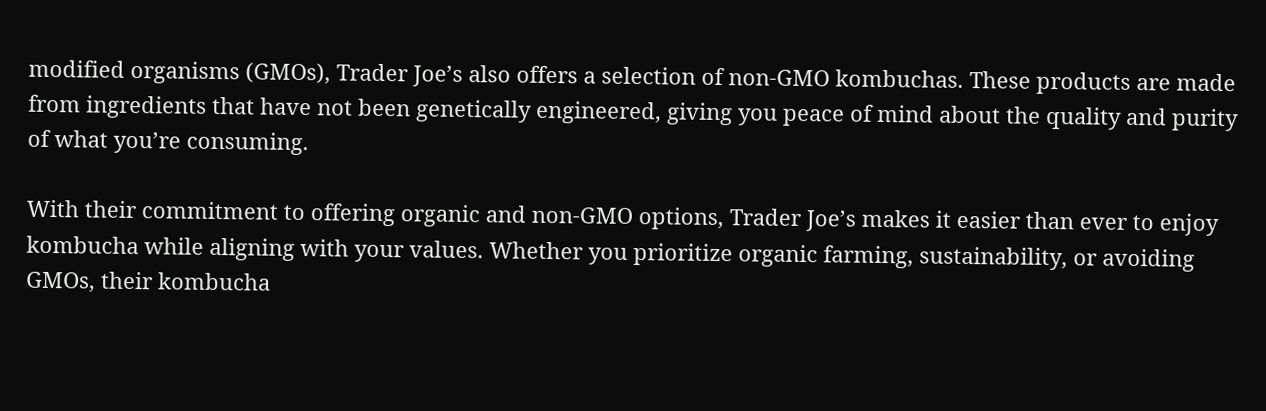modified organisms (GMOs), Trader Joe’s also offers a selection of non-GMO kombuchas. These products are made from ingredients that have not been genetically engineered, giving you peace of mind about the quality and purity of what you’re consuming.

With their commitment to offering organic and non-GMO options, Trader Joe’s makes it easier than ever to enjoy kombucha while aligning with your values. Whether you prioritize organic farming, sustainability, or avoiding GMOs, their kombucha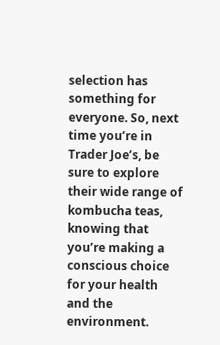selection has something for everyone. So, next time you’re in Trader Joe’s, be sure to explore their wide range of kombucha teas, knowing that you’re making a conscious choice for your health and the environment.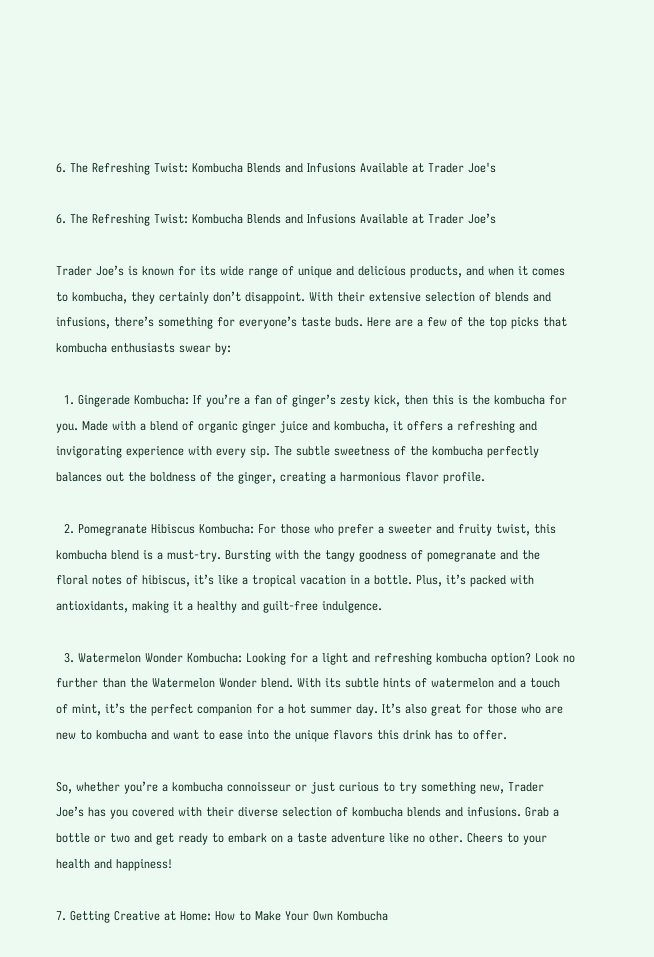6. The Refreshing Twist: Kombucha Blends and Infusions Available at Trader Joe's

6. The Refreshing Twist: Kombucha Blends and Infusions Available at Trader Joe’s

Trader Joe’s is known for its wide range of unique and delicious products, and when it comes to kombucha, they certainly don’t disappoint. With their extensive selection of blends and infusions, there’s something for everyone’s taste buds. Here are a few of the top picks that kombucha enthusiasts swear by:

  1. Gingerade Kombucha: If you’re a fan of ginger’s zesty kick, then this is the kombucha for you. Made with a blend of organic ginger juice and kombucha, it offers a refreshing and invigorating experience with every sip. The subtle sweetness of the kombucha perfectly balances out the boldness of the ginger, creating a harmonious flavor profile.

  2. Pomegranate Hibiscus Kombucha: For those who prefer a sweeter and fruity twist, this kombucha blend is a must-try. Bursting with the tangy goodness of pomegranate and the floral notes of hibiscus, it’s like a tropical vacation in a bottle. Plus, it’s packed with antioxidants, making it a healthy and guilt-free indulgence.

  3. Watermelon Wonder Kombucha: Looking for a light and refreshing kombucha option? Look no further than the Watermelon Wonder blend. With its subtle hints of watermelon and a touch of mint, it’s the perfect companion for a hot summer day. It’s also great for those who are new to kombucha and want to ease into the unique flavors this drink has to offer.

So, whether you’re a kombucha connoisseur or just curious to try something new, Trader Joe’s has you covered with their diverse selection of kombucha blends and infusions. Grab a bottle or two and get ready to embark on a taste adventure like no other. Cheers to your health and happiness!

7. Getting Creative at Home: How to Make Your Own Kombucha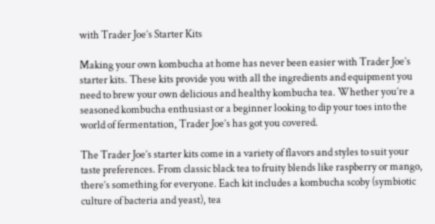with Trader Joe’s Starter Kits

Making your own kombucha at home has never been easier with Trader Joe’s starter kits. These kits provide you with all the ingredients and equipment you need to brew your own delicious and healthy kombucha tea. Whether you’re a seasoned kombucha enthusiast or a beginner looking to dip your toes into the world of fermentation, Trader Joe’s has got you covered.

The Trader Joe’s starter kits come in a variety of flavors and styles to suit your taste preferences. From classic black tea to fruity blends like raspberry or mango, there’s something for everyone. Each kit includes a kombucha scoby (symbiotic culture of bacteria and yeast), tea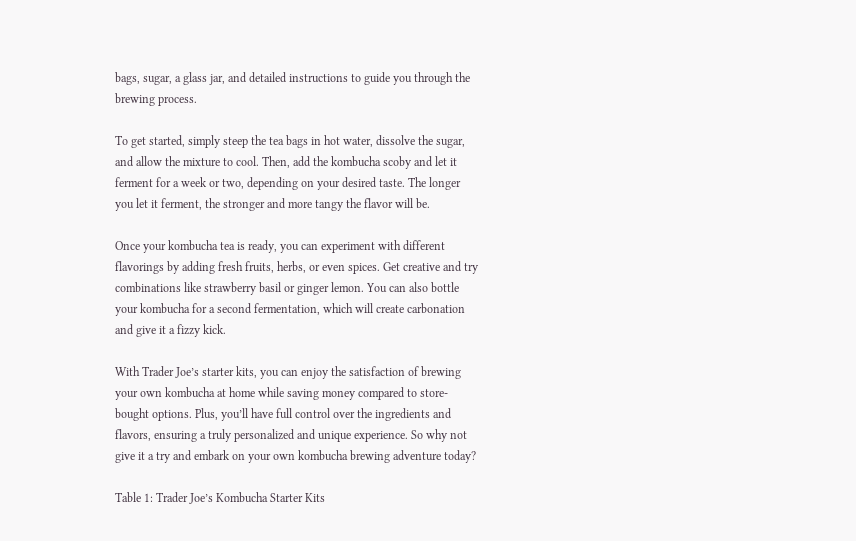bags, sugar, a glass jar, and detailed instructions to guide you through the brewing process.

To get started, simply steep the tea bags in hot water, dissolve the sugar, and allow the mixture to cool. Then, add the kombucha scoby and let it ferment for a week or two, depending on your desired taste. The longer you let it ferment, the stronger and more tangy the flavor will be.

Once your kombucha tea is ready, you can experiment with different flavorings by adding fresh fruits, herbs, or even spices. Get creative and try combinations like strawberry basil or ginger lemon. You can also bottle your kombucha for a second fermentation, which will create carbonation and give it a fizzy kick.

With Trader Joe’s starter kits, you can enjoy the satisfaction of brewing your own kombucha at home while saving money compared to store-bought options. Plus, you’ll have full control over the ingredients and flavors, ensuring a truly personalized and unique experience. So why not give it a try and embark on your own kombucha brewing adventure today?

Table 1: Trader Joe’s Kombucha Starter Kits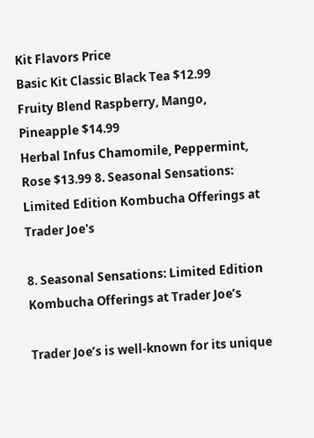Kit Flavors Price
Basic Kit Classic Black Tea $12.99
Fruity Blend Raspberry, Mango, Pineapple $14.99
Herbal Infus Chamomile, Peppermint, Rose $13.99 8. Seasonal Sensations: Limited Edition Kombucha Offerings at Trader Joe's

8. Seasonal Sensations: Limited Edition Kombucha Offerings at Trader Joe’s

Trader Joe’s is well-known for its unique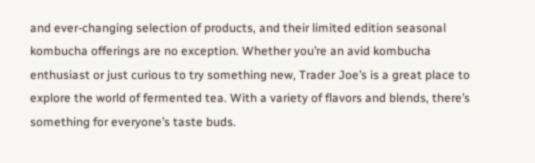and ever-changing selection of products, and their limited edition seasonal kombucha offerings are no exception. Whether you’re an avid kombucha enthusiast or just curious to try something new, Trader Joe’s is a great place to explore the world of fermented tea. With a variety of flavors and blends, there’s something for everyone’s taste buds.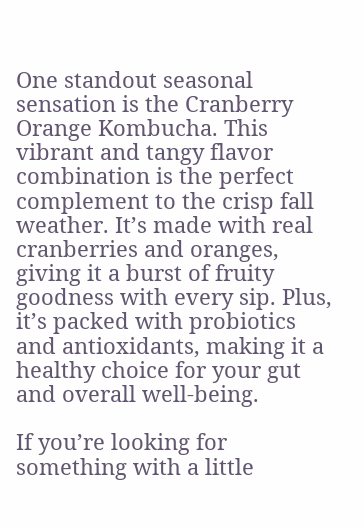One standout seasonal sensation is the Cranberry Orange Kombucha. This vibrant and tangy flavor combination is the perfect complement to the crisp fall weather. It’s made with real cranberries and oranges, giving it a burst of fruity goodness with every sip. Plus, it’s packed with probiotics and antioxidants, making it a healthy choice for your gut and overall well-being.

If you’re looking for something with a little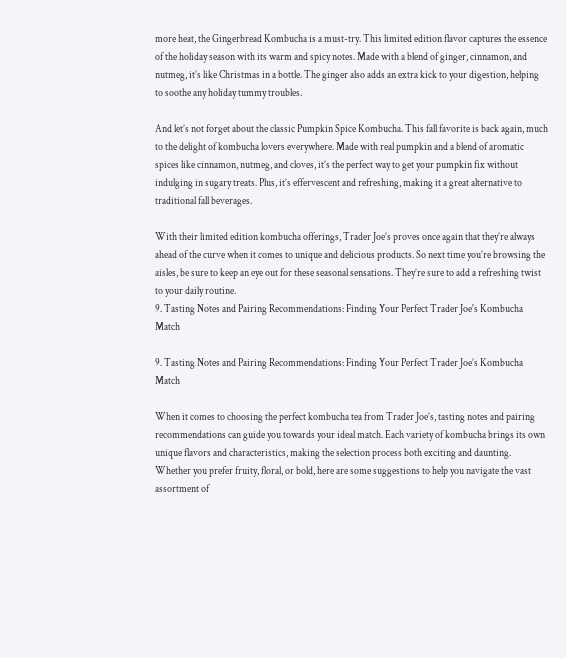more heat, the Gingerbread Kombucha is a must-try. This limited edition flavor captures the essence of the holiday season with its warm and spicy notes. Made with a blend of ginger, cinnamon, and nutmeg, it’s like Christmas in a bottle. The ginger also adds an extra kick to your digestion, helping to soothe any holiday tummy troubles.

And let’s not forget about the classic Pumpkin Spice Kombucha. This fall favorite is back again, much to the delight of kombucha lovers everywhere. Made with real pumpkin and a blend of aromatic spices like cinnamon, nutmeg, and cloves, it’s the perfect way to get your pumpkin fix without indulging in sugary treats. Plus, it’s effervescent and refreshing, making it a great alternative to traditional fall beverages.

With their limited edition kombucha offerings, Trader Joe’s proves once again that they’re always ahead of the curve when it comes to unique and delicious products. So next time you’re browsing the aisles, be sure to keep an eye out for these seasonal sensations. They’re sure to add a refreshing twist to your daily routine.
9. Tasting Notes and Pairing Recommendations: Finding Your Perfect Trader Joe's Kombucha Match

9. Tasting Notes and Pairing Recommendations: Finding Your Perfect Trader Joe’s Kombucha Match

When it comes to choosing the perfect kombucha tea from Trader Joe’s, tasting notes and pairing recommendations can guide you towards your ideal match. Each variety of kombucha brings its own unique flavors and characteristics, making the selection process both exciting and daunting. Whether you prefer fruity, floral, or bold, here are some suggestions to help you navigate the vast assortment of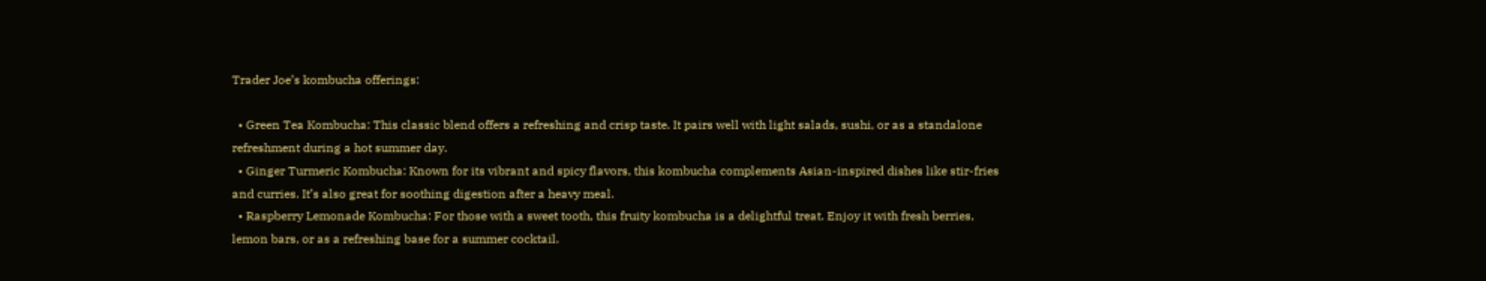Trader Joe’s kombucha offerings:

  • Green Tea Kombucha: This classic blend offers a refreshing and crisp taste. It pairs well with light salads, sushi, or as a standalone refreshment during a hot summer day.
  • Ginger Turmeric Kombucha: Known for its vibrant and spicy flavors, this kombucha complements Asian-inspired dishes like stir-fries and curries. It’s also great for soothing digestion after a heavy meal.
  • Raspberry Lemonade Kombucha: For those with a sweet tooth, this fruity kombucha is a delightful treat. Enjoy it with fresh berries, lemon bars, or as a refreshing base for a summer cocktail.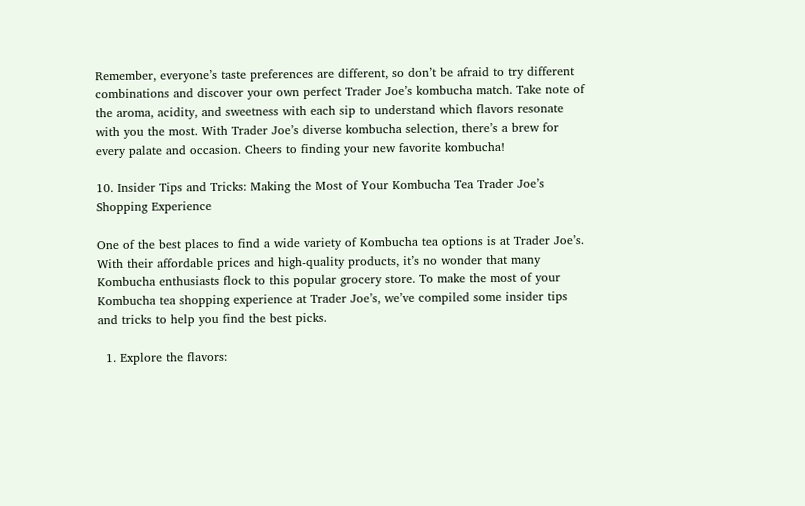Remember, everyone’s taste preferences are different, so don’t be afraid to try different combinations and discover your own perfect Trader Joe’s kombucha match. Take note of the aroma, acidity, and sweetness with each sip to understand which flavors resonate with you the most. With Trader Joe’s diverse kombucha selection, there’s a brew for every palate and occasion. Cheers to finding your new favorite kombucha!

10. Insider Tips and Tricks: Making the Most of Your Kombucha Tea Trader Joe’s Shopping Experience

One of the best places to find a wide variety of Kombucha tea options is at Trader Joe’s. With their affordable prices and high-quality products, it’s no wonder that many Kombucha enthusiasts flock to this popular grocery store. To make the most of your Kombucha tea shopping experience at Trader Joe’s, we’ve compiled some insider tips and tricks to help you find the best picks.

  1. Explore the flavors: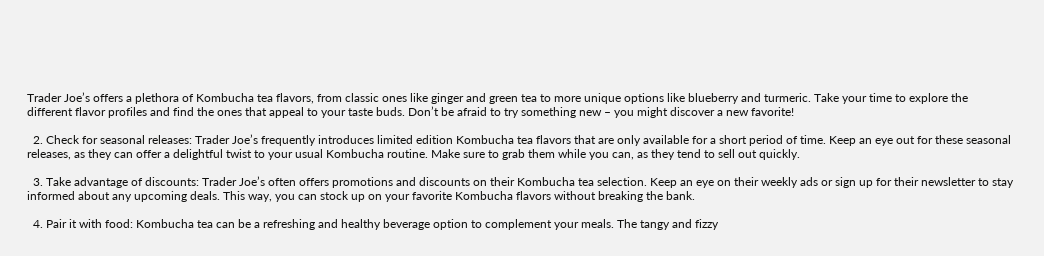Trader Joe’s offers a plethora of Kombucha tea flavors, from classic ones like ginger and green tea to more unique options like blueberry and turmeric. Take your time to explore the different flavor profiles and find the ones that appeal to your taste buds. Don’t be afraid to try something new – you might discover a new favorite!

  2. Check for seasonal releases: Trader Joe’s frequently introduces limited edition Kombucha tea flavors that are only available for a short period of time. Keep an eye out for these seasonal releases, as they can offer a delightful twist to your usual Kombucha routine. Make sure to grab them while you can, as they tend to sell out quickly.

  3. Take advantage of discounts: Trader Joe’s often offers promotions and discounts on their Kombucha tea selection. Keep an eye on their weekly ads or sign up for their newsletter to stay informed about any upcoming deals. This way, you can stock up on your favorite Kombucha flavors without breaking the bank.

  4. Pair it with food: Kombucha tea can be a refreshing and healthy beverage option to complement your meals. The tangy and fizzy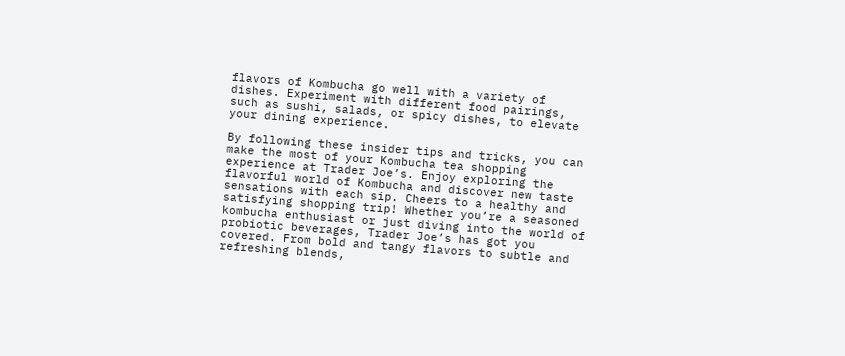flavors of Kombucha go well with a variety of dishes. Experiment with different food pairings, such as sushi, salads, or spicy dishes, to elevate your dining experience.

By following these insider tips and tricks, you can make the most of your Kombucha tea shopping experience at Trader Joe’s. Enjoy exploring the flavorful world of Kombucha and discover new taste sensations with each sip. Cheers to a healthy and satisfying shopping trip! Whether you’re a seasoned kombucha enthusiast or just diving into the world of probiotic beverages, Trader Joe’s has got you covered. From bold and tangy flavors to subtle and refreshing blends,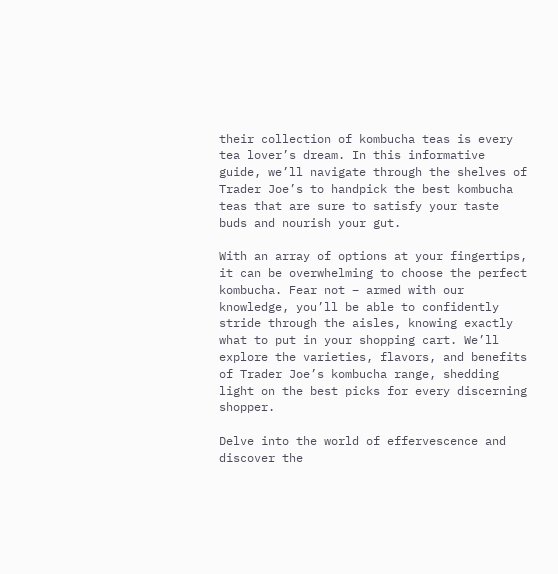their collection of kombucha teas is every tea lover’s dream. In this informative guide, we’ll navigate through the shelves of Trader Joe’s to handpick the best kombucha teas that are sure to satisfy your taste buds and nourish your gut.

With an array of options at your fingertips, it can be overwhelming to choose the perfect kombucha. Fear not – armed with our knowledge, you’ll be able to confidently stride through the aisles, knowing exactly what to put in your shopping cart. We’ll explore the varieties, flavors, and benefits of Trader Joe’s kombucha range, shedding light on the best picks for every discerning shopper.

Delve into the world of effervescence and discover the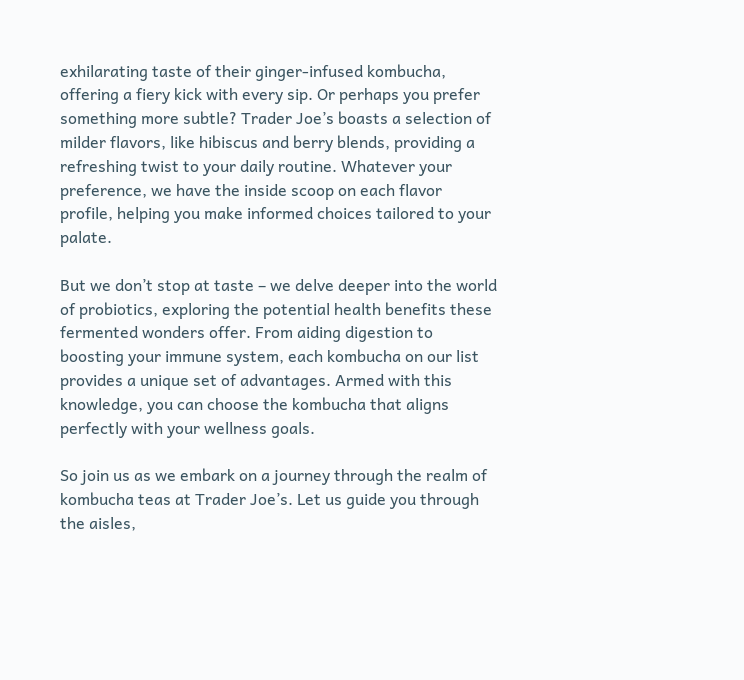exhilarating taste of their ginger-infused kombucha, offering a fiery kick with every sip. Or perhaps you prefer something more subtle? Trader Joe’s boasts a selection of milder flavors, like hibiscus and berry blends, providing a refreshing twist to your daily routine. Whatever your preference, we have the inside scoop on each flavor profile, helping you make informed choices tailored to your palate.

But we don’t stop at taste – we delve deeper into the world of probiotics, exploring the potential health benefits these fermented wonders offer. From aiding digestion to boosting your immune system, each kombucha on our list provides a unique set of advantages. Armed with this knowledge, you can choose the kombucha that aligns perfectly with your wellness goals.

So join us as we embark on a journey through the realm of kombucha teas at Trader Joe’s. Let us guide you through the aisles,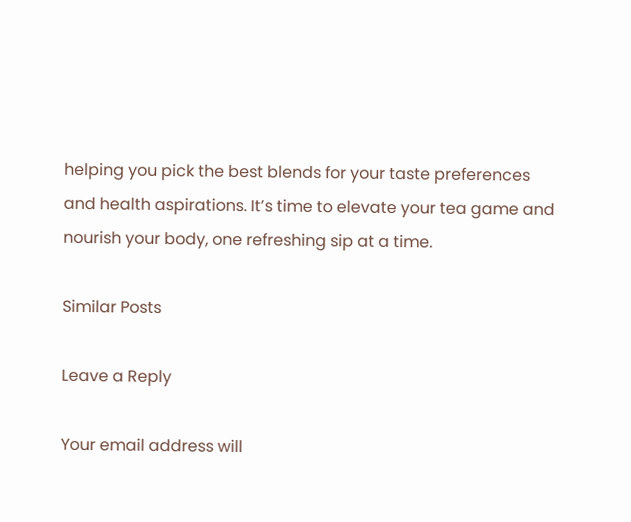helping you pick the best blends for your taste preferences and health aspirations. It’s time to elevate your tea game and nourish your body, one refreshing sip at a time.

Similar Posts

Leave a Reply

Your email address will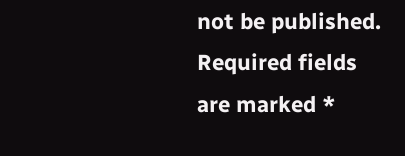not be published. Required fields are marked *